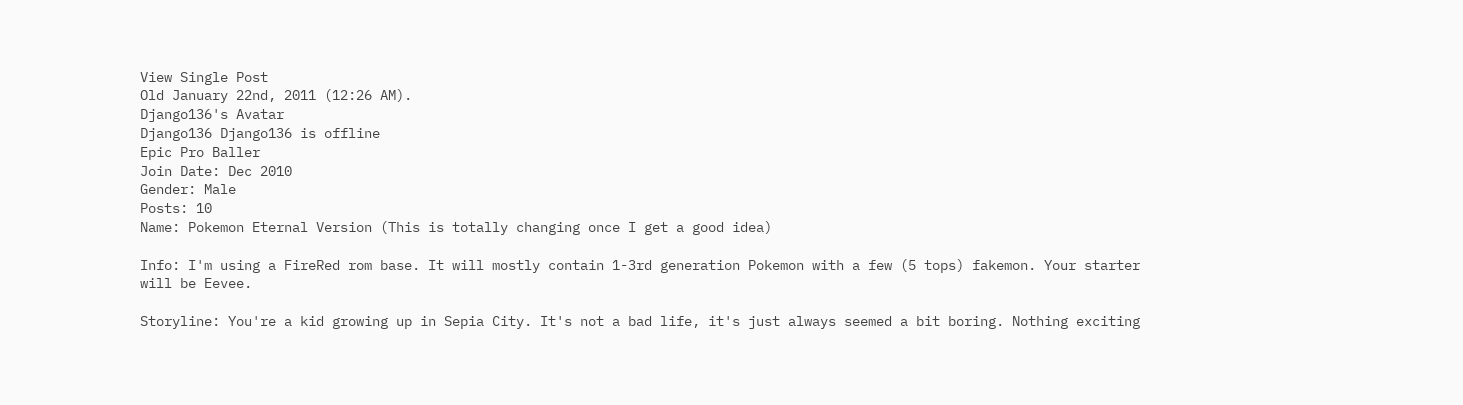View Single Post
Old January 22nd, 2011 (12:26 AM).
Django136's Avatar
Django136 Django136 is offline
Epic Pro Baller
Join Date: Dec 2010
Gender: Male
Posts: 10
Name: Pokemon Eternal Version (This is totally changing once I get a good idea)

Info: I'm using a FireRed rom base. It will mostly contain 1-3rd generation Pokemon with a few (5 tops) fakemon. Your starter will be Eevee.

Storyline: You're a kid growing up in Sepia City. It's not a bad life, it's just always seemed a bit boring. Nothing exciting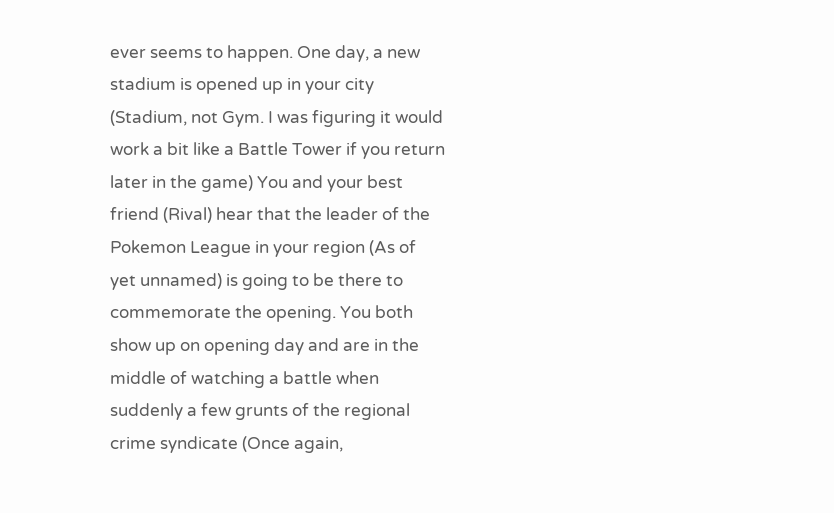ever seems to happen. One day, a new stadium is opened up in your city (Stadium, not Gym. I was figuring it would work a bit like a Battle Tower if you return later in the game) You and your best friend (Rival) hear that the leader of the Pokemon League in your region (As of yet unnamed) is going to be there to commemorate the opening. You both show up on opening day and are in the middle of watching a battle when suddenly a few grunts of the regional crime syndicate (Once again,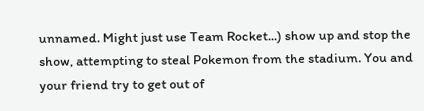unnamed. Might just use Team Rocket...) show up and stop the show, attempting to steal Pokemon from the stadium. You and your friend try to get out of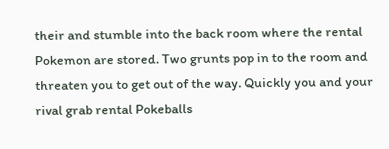their and stumble into the back room where the rental Pokemon are stored. Two grunts pop in to the room and threaten you to get out of the way. Quickly you and your rival grab rental Pokeballs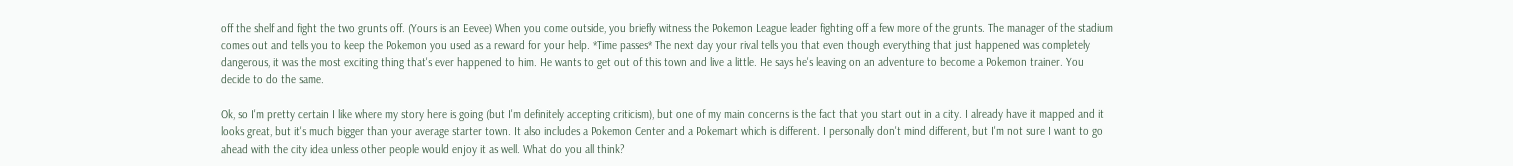off the shelf and fight the two grunts off. (Yours is an Eevee) When you come outside, you briefly witness the Pokemon League leader fighting off a few more of the grunts. The manager of the stadium comes out and tells you to keep the Pokemon you used as a reward for your help. *Time passes* The next day your rival tells you that even though everything that just happened was completely dangerous, it was the most exciting thing that's ever happened to him. He wants to get out of this town and live a little. He says he's leaving on an adventure to become a Pokemon trainer. You decide to do the same.

Ok, so I'm pretty certain I like where my story here is going (but I'm definitely accepting criticism), but one of my main concerns is the fact that you start out in a city. I already have it mapped and it looks great, but it's much bigger than your average starter town. It also includes a Pokemon Center and a Pokemart which is different. I personally don't mind different, but I'm not sure I want to go ahead with the city idea unless other people would enjoy it as well. What do you all think?